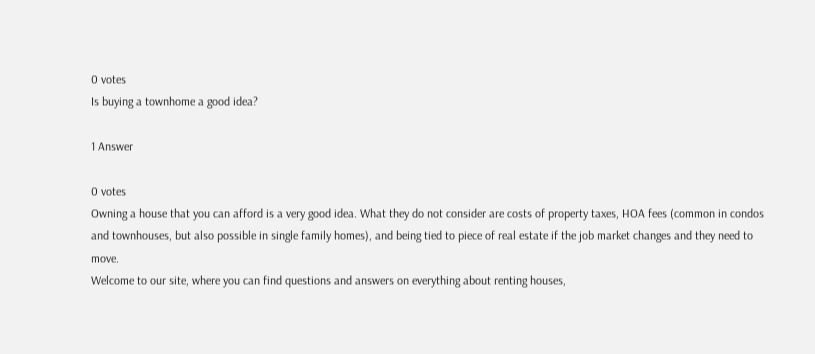0 votes
Is buying a townhome a good idea?

1 Answer

0 votes
Owning a house that you can afford is a very good idea. What they do not consider are costs of property taxes, HOA fees (common in condos and townhouses, but also possible in single family homes), and being tied to piece of real estate if the job market changes and they need to move.
Welcome to our site, where you can find questions and answers on everything about renting houses,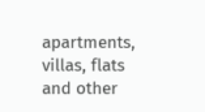apartments, villas, flats and other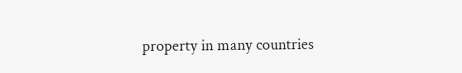property in many countries